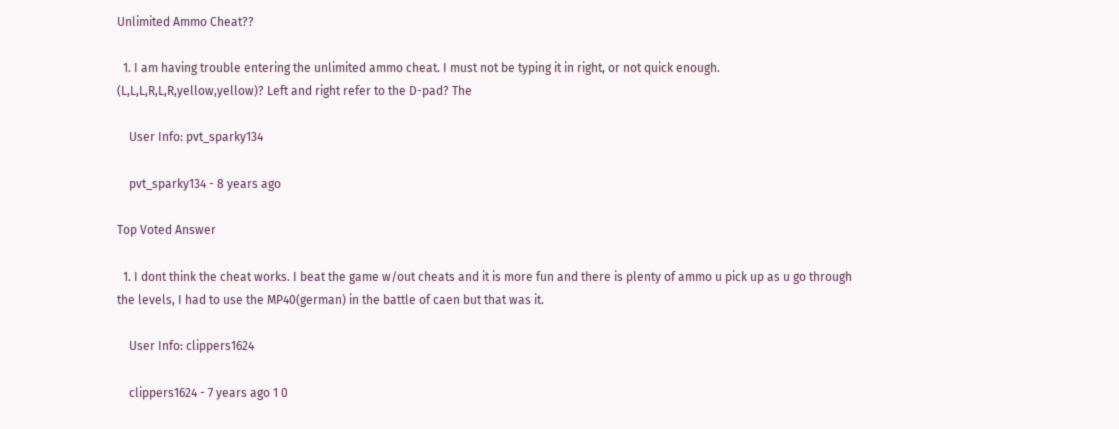Unlimited Ammo Cheat??

  1. I am having trouble entering the unlimited ammo cheat. I must not be typing it in right, or not quick enough. (L,L,L,R,L,R,yellow,yellow)? Left and right refer to the D-pad? The

    User Info: pvt_sparky134

    pvt_sparky134 - 8 years ago

Top Voted Answer

  1. I dont think the cheat works. I beat the game w/out cheats and it is more fun and there is plenty of ammo u pick up as u go through the levels, I had to use the MP40(german) in the battle of caen but that was it.

    User Info: clippers1624

    clippers1624 - 7 years ago 1 0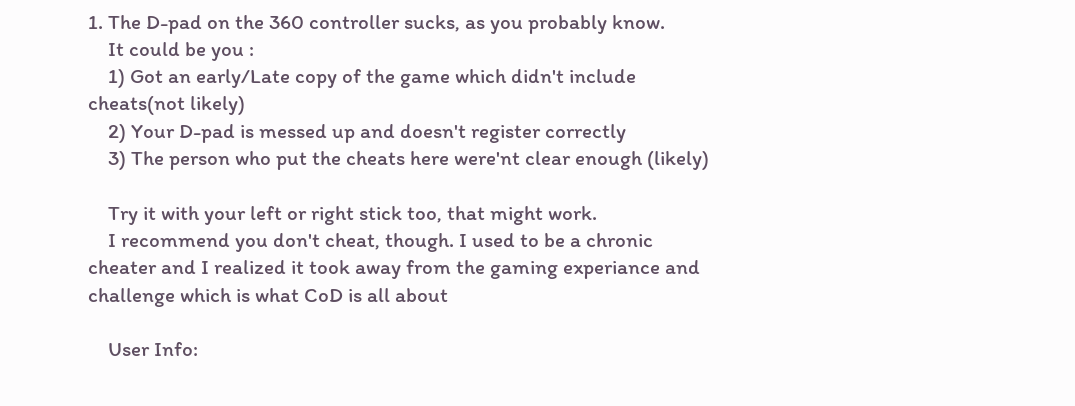1. The D-pad on the 360 controller sucks, as you probably know.
    It could be you :
    1) Got an early/Late copy of the game which didn't include cheats(not likely)
    2) Your D-pad is messed up and doesn't register correctly
    3) The person who put the cheats here were'nt clear enough (likely)

    Try it with your left or right stick too, that might work.
    I recommend you don't cheat, though. I used to be a chronic cheater and I realized it took away from the gaming experiance and challenge which is what CoD is all about

    User Info: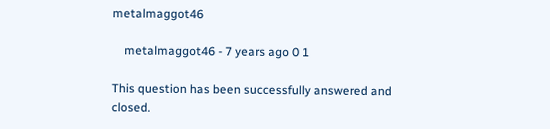metalmaggot46

    metalmaggot46 - 7 years ago 0 1

This question has been successfully answered and closed.